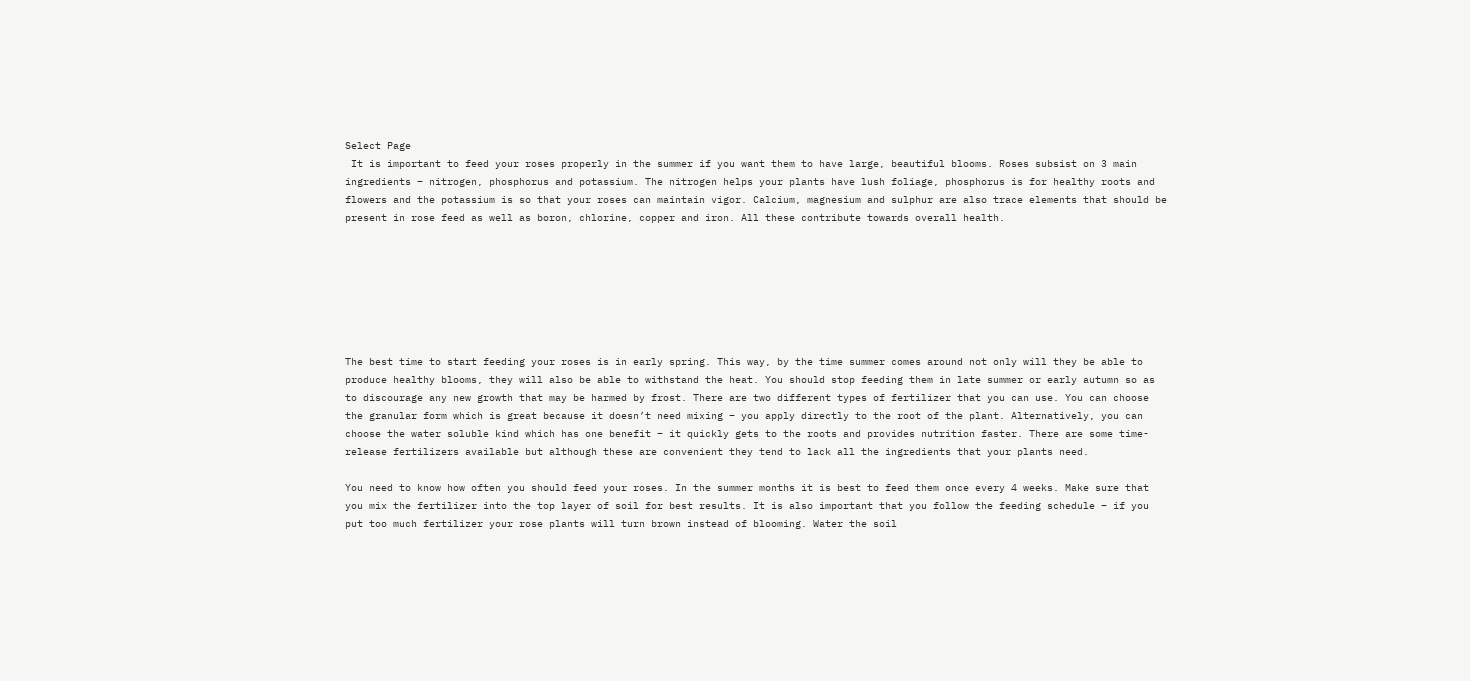Select Page
 It is important to feed your roses properly in the summer if you want them to have large, beautiful blooms. Roses subsist on 3 main ingredients – nitrogen, phosphorus and potassium. The nitrogen helps your plants have lush foliage, phosphorus is for healthy roots and flowers and the potassium is so that your roses can maintain vigor. Calcium, magnesium and sulphur are also trace elements that should be present in rose feed as well as boron, chlorine, copper and iron. All these contribute towards overall health.







The best time to start feeding your roses is in early spring. This way, by the time summer comes around not only will they be able to produce healthy blooms, they will also be able to withstand the heat. You should stop feeding them in late summer or early autumn so as to discourage any new growth that may be harmed by frost. There are two different types of fertilizer that you can use. You can choose the granular form which is great because it doesn’t need mixing – you apply directly to the root of the plant. Alternatively, you can choose the water soluble kind which has one benefit – it quickly gets to the roots and provides nutrition faster. There are some time-release fertilizers available but although these are convenient they tend to lack all the ingredients that your plants need.

You need to know how often you should feed your roses. In the summer months it is best to feed them once every 4 weeks. Make sure that you mix the fertilizer into the top layer of soil for best results. It is also important that you follow the feeding schedule – if you put too much fertilizer your rose plants will turn brown instead of blooming. Water the soil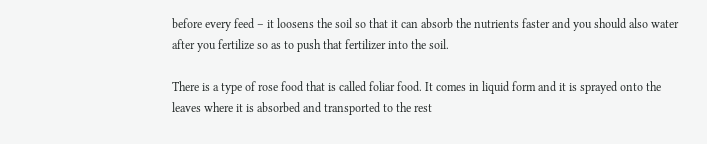before every feed – it loosens the soil so that it can absorb the nutrients faster and you should also water after you fertilize so as to push that fertilizer into the soil.

There is a type of rose food that is called foliar food. It comes in liquid form and it is sprayed onto the leaves where it is absorbed and transported to the rest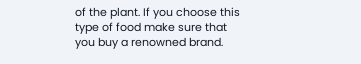of the plant. If you choose this type of food make sure that you buy a renowned brand.